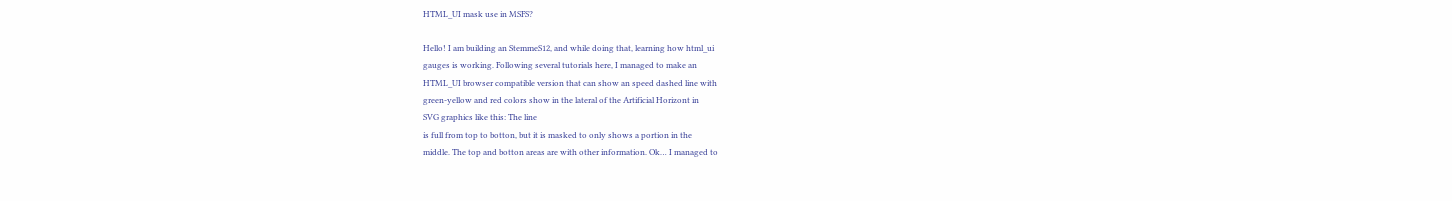HTML_UI mask use in MSFS?

Hello! I am building an StemmeS12, and while doing that, learning how html_ui
gauges is working. Following several tutorials here, I managed to make an
HTML_UI browser compatible version that can show an speed dashed line with
green-yellow and red colors show in the lateral of the Artificial Horizont in
SVG graphics like this: The line
is full from top to botton, but it is masked to only shows a portion in the
middle. The top and botton areas are with other information. Ok… I managed to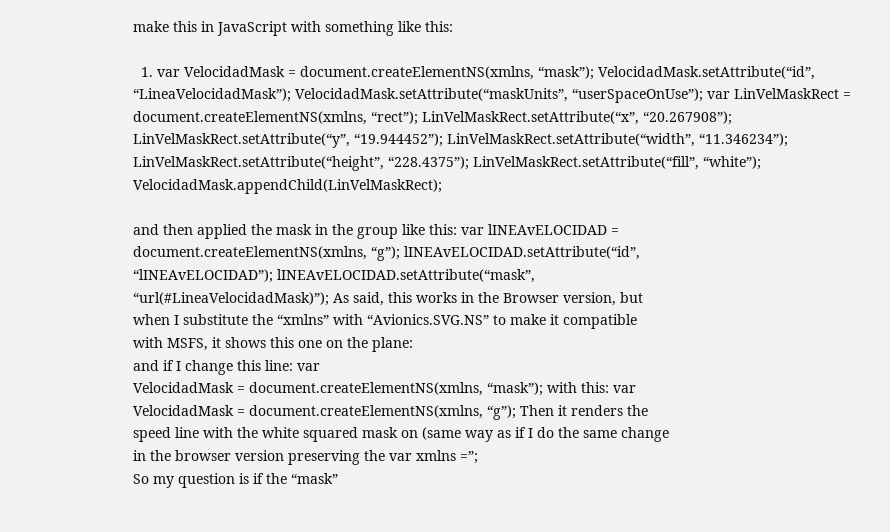make this in JavaScript with something like this:

  1. var VelocidadMask = document.createElementNS(xmlns, “mask”); VelocidadMask.setAttribute(“id”, “LineaVelocidadMask”); VelocidadMask.setAttribute(“maskUnits”, “userSpaceOnUse”); var LinVelMaskRect = document.createElementNS(xmlns, “rect”); LinVelMaskRect.setAttribute(“x”, “20.267908”); LinVelMaskRect.setAttribute(“y”, “19.944452”); LinVelMaskRect.setAttribute(“width”, “11.346234”); LinVelMaskRect.setAttribute(“height”, “228.4375”); LinVelMaskRect.setAttribute(“fill”, “white”); VelocidadMask.appendChild(LinVelMaskRect);

and then applied the mask in the group like this: var lINEAvELOCIDAD =
document.createElementNS(xmlns, “g”); lINEAvELOCIDAD.setAttribute(“id”,
“lINEAvELOCIDAD”); lINEAvELOCIDAD.setAttribute(“mask”,
“url(#LineaVelocidadMask)”); As said, this works in the Browser version, but
when I substitute the “xmlns” with “Avionics.SVG.NS” to make it compatible
with MSFS, it shows this one on the plane:
and if I change this line: var
VelocidadMask = document.createElementNS(xmlns, “mask”); with this: var
VelocidadMask = document.createElementNS(xmlns, “g”); Then it renders the
speed line with the white squared mask on (same way as if I do the same change
in the browser version preserving the var xmlns =”;
So my question is if the “mask”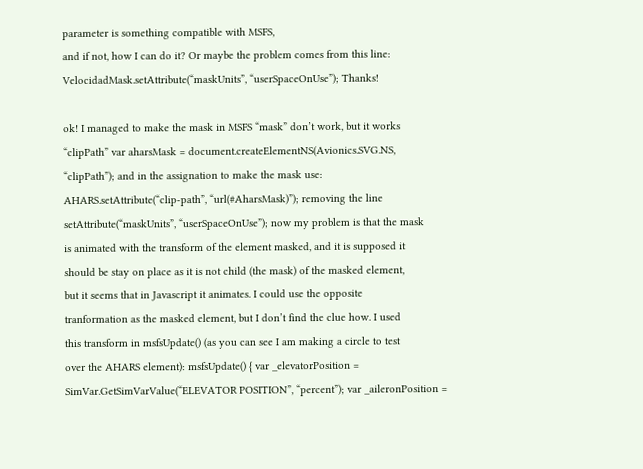parameter is something compatible with MSFS,
and if not, how I can do it? Or maybe the problem comes from this line:
VelocidadMask.setAttribute(“maskUnits”, “userSpaceOnUse”); Thanks!

ok! I managed to make the mask in MSFS “mask” don’t work, but it works
“clipPath” var aharsMask = document.createElementNS(Avionics.SVG.NS,
“clipPath”); and in the assignation to make the mask use:
AHARS.setAttribute(“clip-path”, “url(#AharsMask)”); removing the line
setAttribute(“maskUnits”, “userSpaceOnUse”); now my problem is that the mask
is animated with the transform of the element masked, and it is supposed it
should be stay on place as it is not child (the mask) of the masked element,
but it seems that in Javascript it animates. I could use the opposite
tranformation as the masked element, but I don’t find the clue how. I used
this transform in msfsUpdate() (as you can see I am making a circle to test
over the AHARS element): msfsUpdate() { var _elevatorPosition =
SimVar.GetSimVarValue(“ELEVATOR POSITION”, “percent”); var _aileronPosition =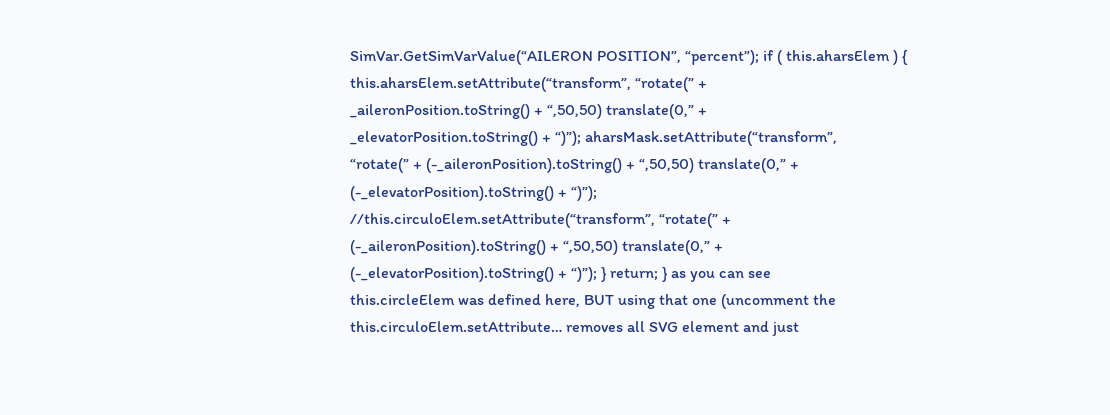SimVar.GetSimVarValue(“AILERON POSITION”, “percent”); if ( this.aharsElem ) {
this.aharsElem.setAttribute(“transform”, “rotate(” +
_aileronPosition.toString() + “,50,50) translate(0,” +
_elevatorPosition.toString() + “)”); aharsMask.setAttribute(“transform”,
“rotate(” + (-_aileronPosition).toString() + “,50,50) translate(0,” +
(-_elevatorPosition).toString() + “)”);
//this.circuloElem.setAttribute(“transform”, “rotate(” +
(-_aileronPosition).toString() + “,50,50) translate(0,” +
(-_elevatorPosition).toString() + “)”); } return; } as you can see
this.circleElem was defined here, BUT using that one (uncomment the
this.circuloElem.setAttribute… removes all SVG element and just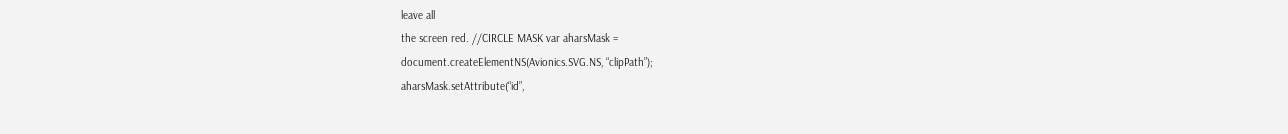leave all
the screen red. //CIRCLE MASK var aharsMask =
document.createElementNS(Avionics.SVG.NS, “clipPath”);
aharsMask.setAttribute(“id”,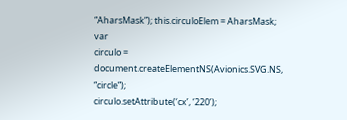“AharsMask”); this.circuloElem = AharsMask; var
circulo = document.createElementNS(Avionics.SVG.NS, “circle”);
circulo.setAttribute(‘cx’, ‘220’);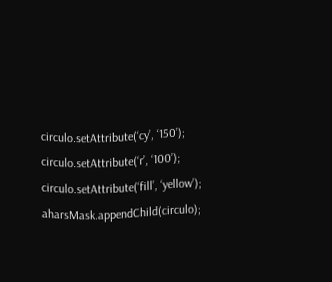circulo.setAttribute(‘cy’, ‘150’);
circulo.setAttribute(‘r’, ‘100’); circulo.setAttribute(‘fill’, ‘yellow’);
aharsMask.appendChild(circulo);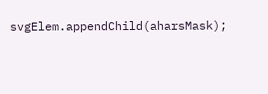svgElem.appendChild(aharsMask);